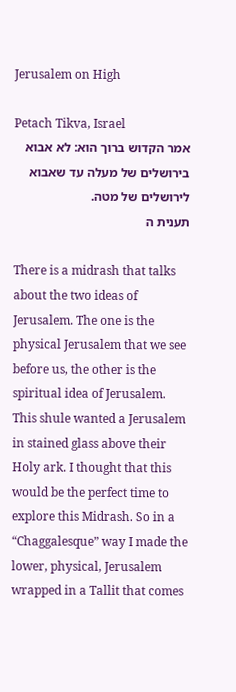Jerusalem on High

Petach Tikva, Israel
אמר הקדוש ברוך הוא: לא אבוא בירושלים של מעלה עד שאבוא לירושלים של מטה.
תענית ה

There is a midrash that talks about the two ideas of Jerusalem. The one is the physical Jerusalem that we see before us, the other is the spiritual idea of Jerusalem. This shule wanted a Jerusalem in stained glass above their Holy ark. I thought that this would be the perfect time to explore this Midrash. So in a “Chaggalesque” way I made the lower, physical, Jerusalem wrapped in a Tallit that comes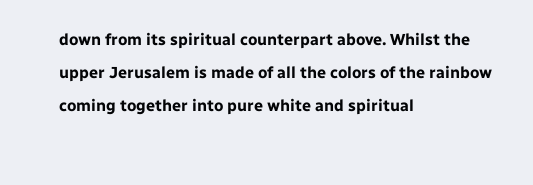down from its spiritual counterpart above. Whilst the upper Jerusalem is made of all the colors of the rainbow coming together into pure white and spiritual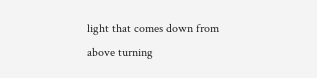light that comes down from above turning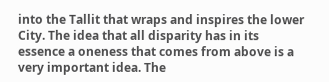into the Tallit that wraps and inspires the lower City. The idea that all disparity has in its essence a oneness that comes from above is a very important idea. The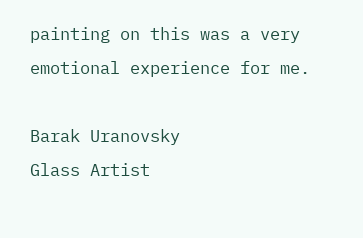painting on this was a very emotional experience for me.

Barak Uranovsky
Glass Artist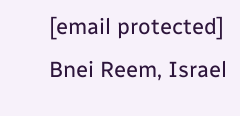[email protected]
Bnei Reem, Israel